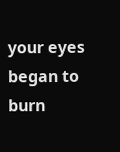your eyes began to burn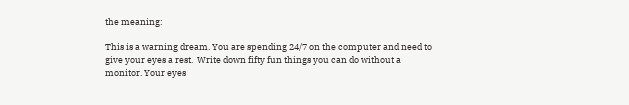the meaning:

This is a warning dream. You are spending 24/7 on the computer and need to give your eyes a rest.  Write down fifty fun things you can do without a monitor. Your eyes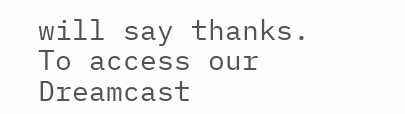will say thanks.
To access our Dreamcast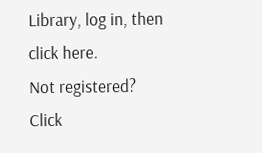Library, log in, then click here.
Not registered? Click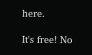here.

It's free! No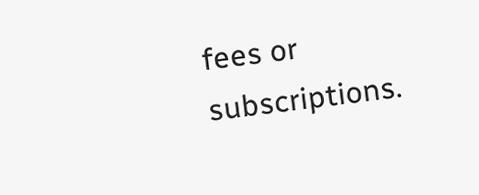fees or subscriptions.